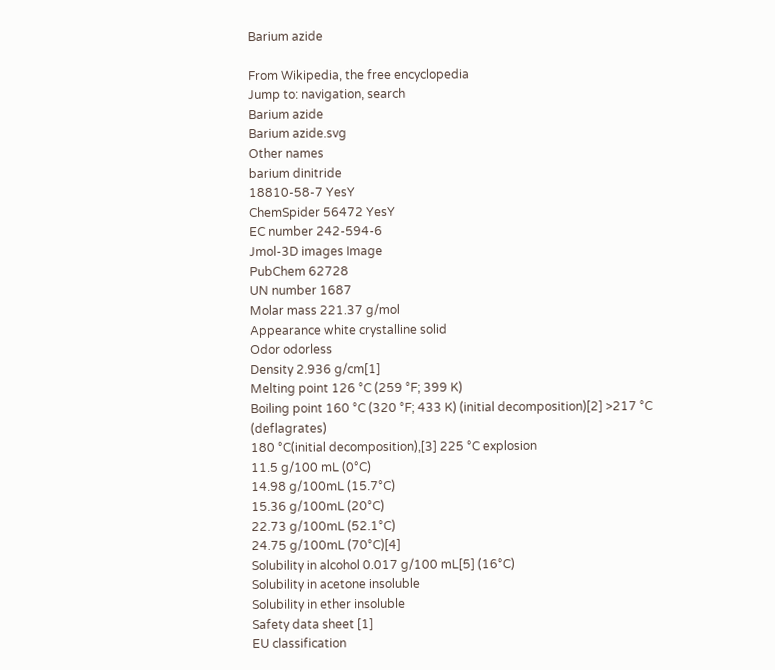Barium azide

From Wikipedia, the free encyclopedia
Jump to: navigation, search
Barium azide
Barium azide.svg
Other names
barium dinitride
18810-58-7 YesY
ChemSpider 56472 YesY
EC number 242-594-6
Jmol-3D images Image
PubChem 62728
UN number 1687
Molar mass 221.37 g/mol
Appearance white crystalline solid
Odor odorless
Density 2.936 g/cm[1]
Melting point 126 °C (259 °F; 399 K)
Boiling point 160 °C (320 °F; 433 K) (initial decomposition)[2] >217 °C (deflagrates)
180 °C(initial decomposition),[3] 225 °C explosion
11.5 g/100 mL (0°C)
14.98 g/100mL (15.7°C)
15.36 g/100mL (20°C)
22.73 g/100mL (52.1°C)
24.75 g/100mL (70°C)[4]
Solubility in alcohol 0.017 g/100 mL[5] (16°C)
Solubility in acetone insoluble
Solubility in ether insoluble
Safety data sheet [1]
EU classification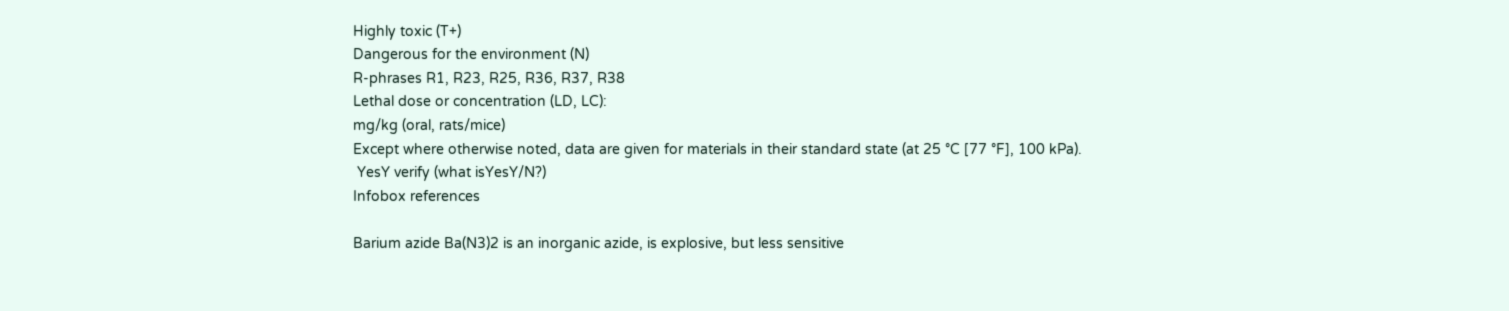Highly toxic (T+)
Dangerous for the environment (N)
R-phrases R1, R23, R25, R36, R37, R38
Lethal dose or concentration (LD, LC):
mg/kg (oral, rats/mice)
Except where otherwise noted, data are given for materials in their standard state (at 25 °C [77 °F], 100 kPa).
 YesY verify (what isYesY/N?)
Infobox references

Barium azide Ba(N3)2 is an inorganic azide, is explosive, but less sensitive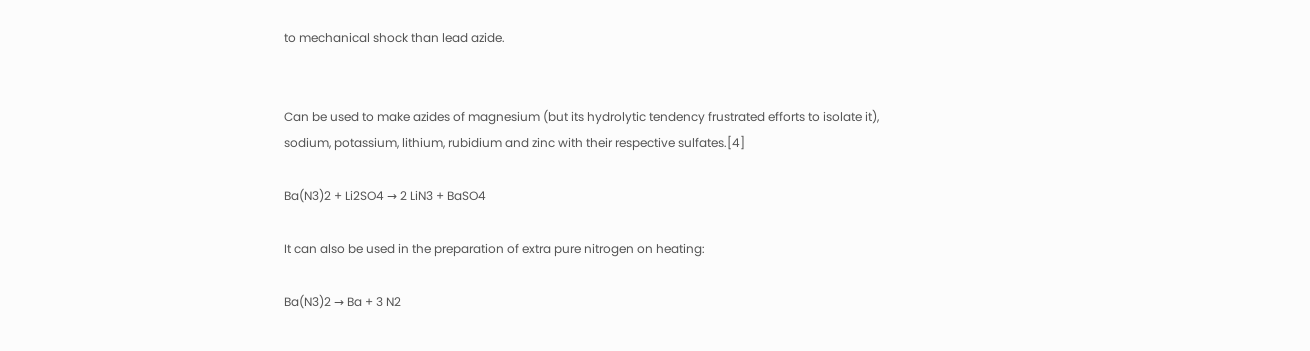to mechanical shock than lead azide.


Can be used to make azides of magnesium (but its hydrolytic tendency frustrated efforts to isolate it), sodium, potassium, lithium, rubidium and zinc with their respective sulfates.[4]

Ba(N3)2 + Li2SO4 → 2 LiN3 + BaSO4

It can also be used in the preparation of extra pure nitrogen on heating:

Ba(N3)2 → Ba + 3 N2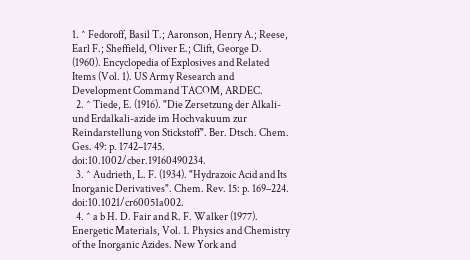1. ^ Fedoroff, Basil T.; Aaronson, Henry A.; Reese, Earl F.; Sheffield, Oliver E.; Clift, George D. (1960). Encyclopedia of Explosives and Related Items (Vol. 1). US Army Research and Development Command TACOM, ARDEC.
  2. ^ Tiede, E. (1916). "Die Zersetzung der Alkali- und Erdalkali-azide im Hochvakuum zur Reindarstellung von Stickstoff". Ber. Dtsch. Chem. Ges. 49: p. 1742–1745. doi:10.1002/cber.19160490234.
  3. ^ Audrieth, L. F. (1934). "Hydrazoic Acid and Its Inorganic Derivatives". Chem. Rev. 15: p. 169–224. doi:10.1021/cr60051a002.
  4. ^ a b H. D. Fair and R. F. Walker (1977). Energetic Materials, Vol. 1. Physics and Chemistry of the Inorganic Azides. New York and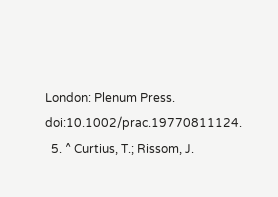London: Plenum Press. doi:10.1002/prac.19770811124.
  5. ^ Curtius, T.; Rissom, J.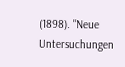(1898). "Neue Untersuchungen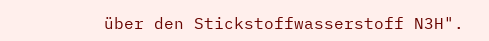über den Stickstoffwasserstoff N3H".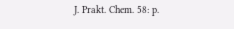J. Prakt. Chem. 58: p.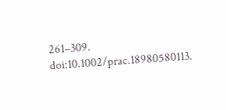261–309. doi:10.1002/prac.18980580113.